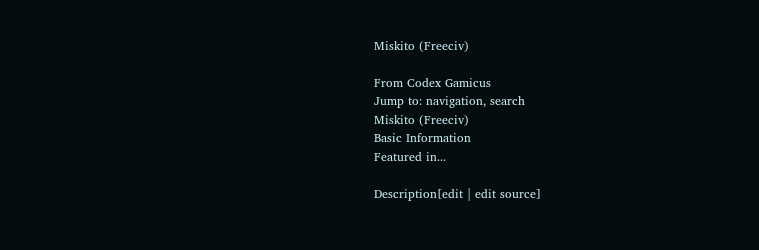Miskito (Freeciv)

From Codex Gamicus
Jump to: navigation, search
Miskito (Freeciv)
Basic Information
Featured in...

Description[edit | edit source]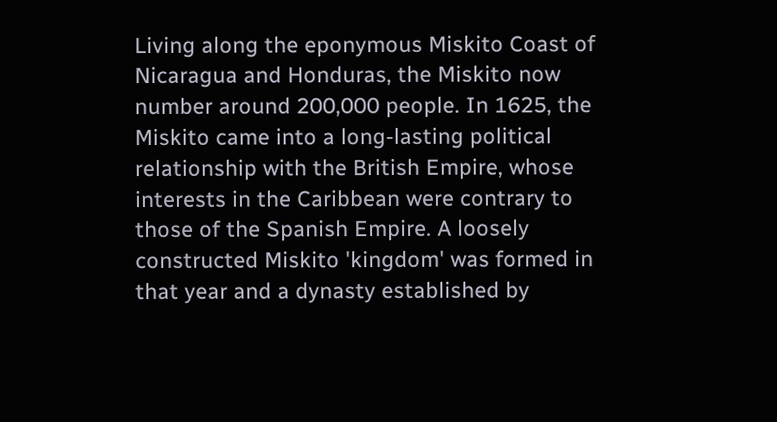Living along the eponymous Miskito Coast of Nicaragua and Honduras, the Miskito now number around 200,000 people. In 1625, the Miskito came into a long-lasting political relationship with the British Empire, whose interests in the Caribbean were contrary to those of the Spanish Empire. A loosely constructed Miskito 'kingdom' was formed in that year and a dynasty established by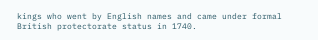kings who went by English names and came under formal British protectorate status in 1740.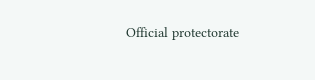Official protectorate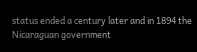status ended a century later and in 1894 the Nicaraguan government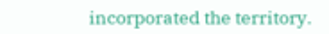incorporated the territory.